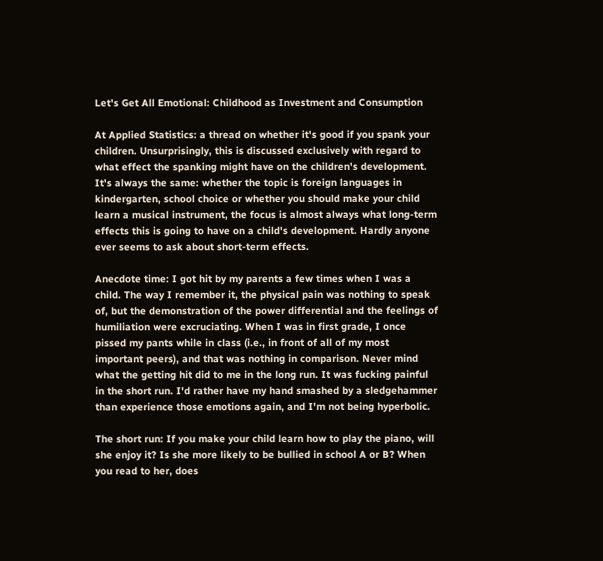Let's Get All Emotional: Childhood as Investment and Consumption

At Applied Statistics: a thread on whether it's good if you spank your children. Unsurprisingly, this is discussed exclusively with regard to what effect the spanking might have on the children's development. It's always the same: whether the topic is foreign languages in kindergarten, school choice or whether you should make your child learn a musical instrument, the focus is almost always what long-term effects this is going to have on a child's development. Hardly anyone ever seems to ask about short-term effects.

Anecdote time: I got hit by my parents a few times when I was a child. The way I remember it, the physical pain was nothing to speak of, but the demonstration of the power differential and the feelings of humiliation were excruciating. When I was in first grade, I once pissed my pants while in class (i.e., in front of all of my most important peers), and that was nothing in comparison. Never mind what the getting hit did to me in the long run. It was fucking painful in the short run. I'd rather have my hand smashed by a sledgehammer than experience those emotions again, and I'm not being hyperbolic.

The short run: If you make your child learn how to play the piano, will she enjoy it? Is she more likely to be bullied in school A or B? When you read to her, does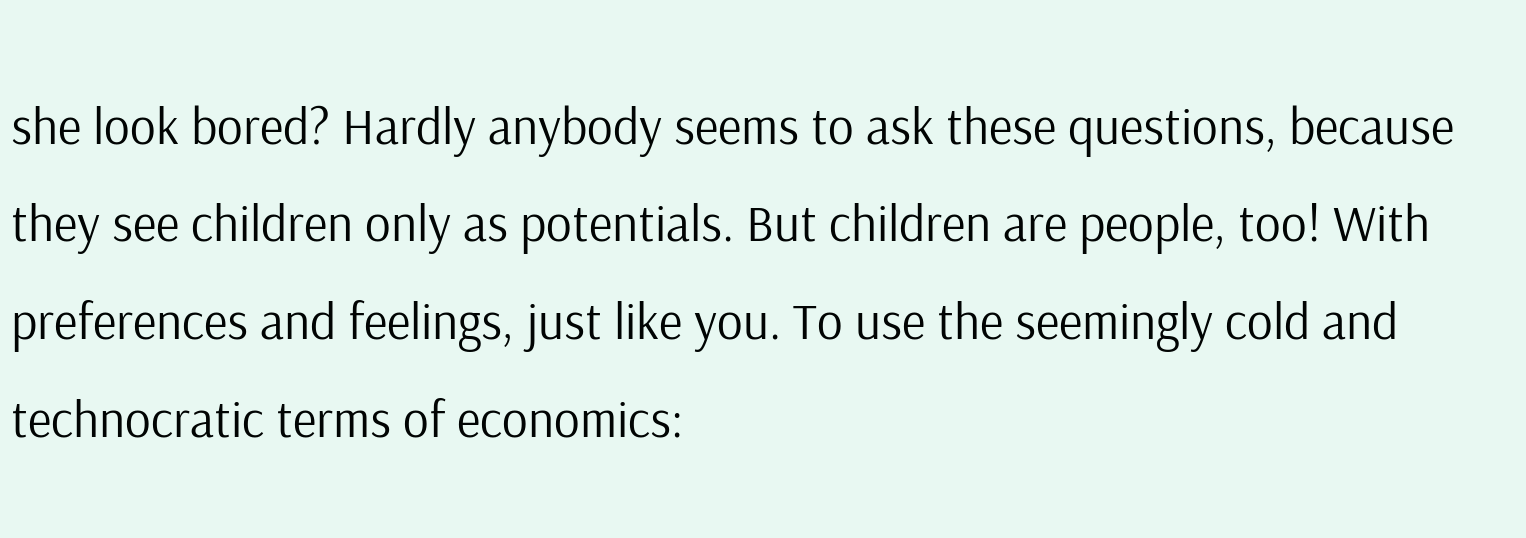she look bored? Hardly anybody seems to ask these questions, because they see children only as potentials. But children are people, too! With preferences and feelings, just like you. To use the seemingly cold and technocratic terms of economics: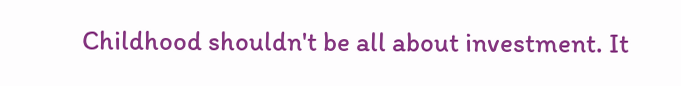Childhood shouldn't be all about investment. It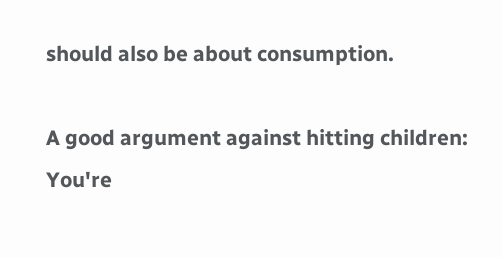should also be about consumption.

A good argument against hitting children: You're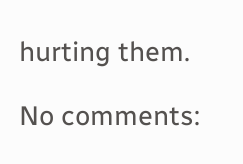hurting them.

No comments: